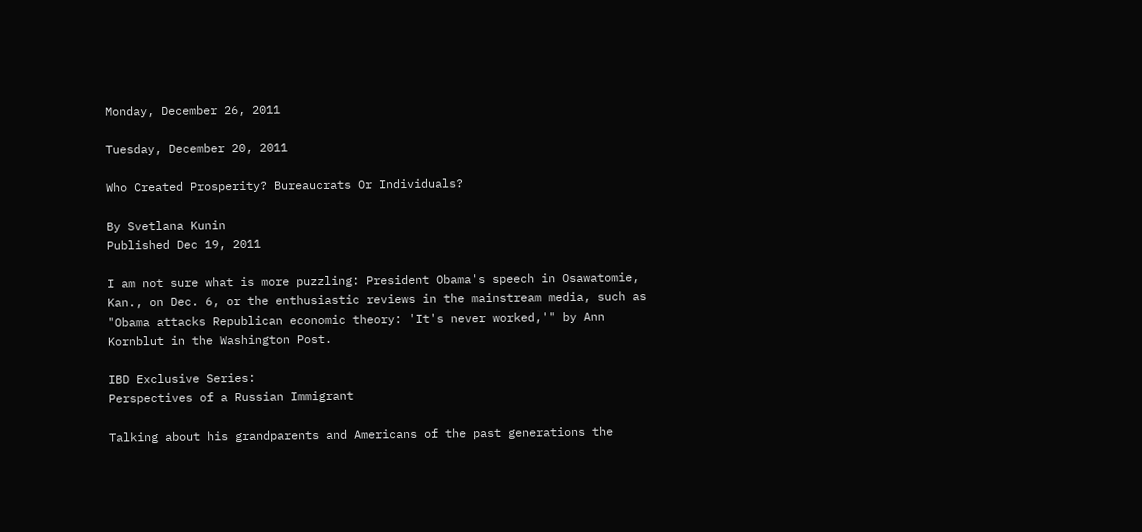Monday, December 26, 2011

Tuesday, December 20, 2011

Who Created Prosperity? Bureaucrats Or Individuals?

By Svetlana Kunin
Published Dec 19, 2011

I am not sure what is more puzzling: President Obama's speech in Osawatomie, Kan., on Dec. 6, or the enthusiastic reviews in the mainstream media, such as "Obama attacks Republican economic theory: 'It's never worked,'" by Ann Kornblut in the Washington Post.

IBD Exclusive Series:
Perspectives of a Russian Immigrant

Talking about his grandparents and Americans of the past generations the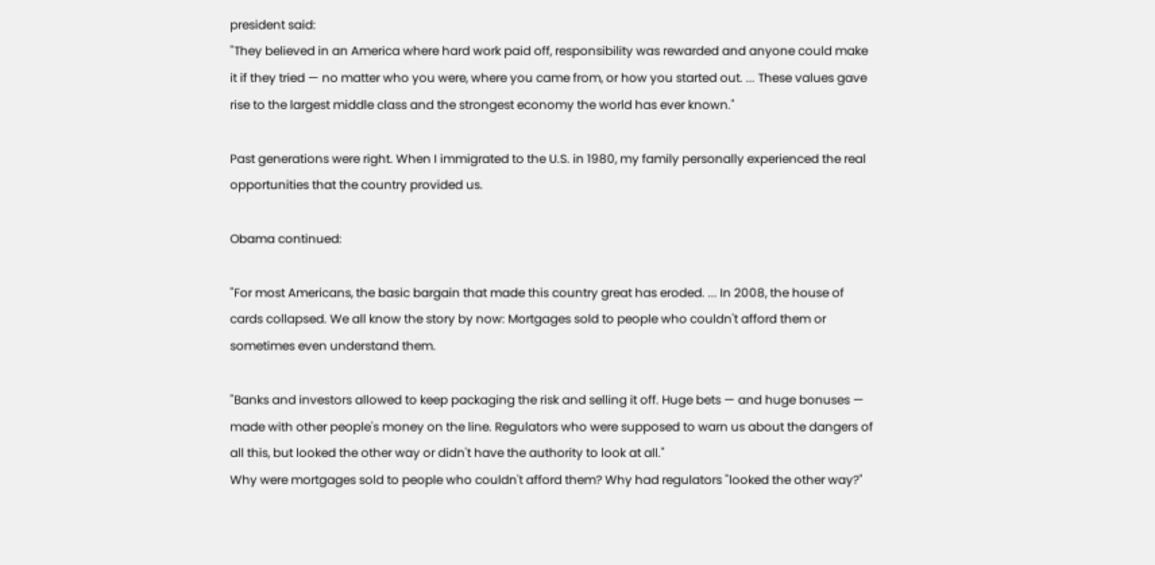president said:
"They believed in an America where hard work paid off, responsibility was rewarded and anyone could make it if they tried — no matter who you were, where you came from, or how you started out. ... These values gave rise to the largest middle class and the strongest economy the world has ever known."

Past generations were right. When I immigrated to the U.S. in 1980, my family personally experienced the real opportunities that the country provided us.

Obama continued:

"For most Americans, the basic bargain that made this country great has eroded. ... In 2008, the house of cards collapsed. We all know the story by now: Mortgages sold to people who couldn't afford them or sometimes even understand them.

"Banks and investors allowed to keep packaging the risk and selling it off. Huge bets — and huge bonuses — made with other people's money on the line. Regulators who were supposed to warn us about the dangers of all this, but looked the other way or didn't have the authority to look at all."
Why were mortgages sold to people who couldn't afford them? Why had regulators "looked the other way?"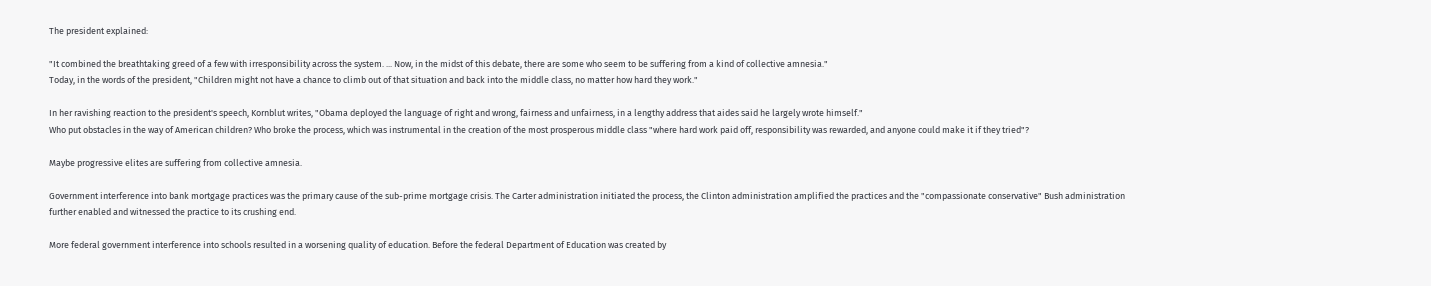The president explained:

"It combined the breathtaking greed of a few with irresponsibility across the system. ... Now, in the midst of this debate, there are some who seem to be suffering from a kind of collective amnesia."
Today, in the words of the president, "Children might not have a chance to climb out of that situation and back into the middle class, no matter how hard they work."

In her ravishing reaction to the president's speech, Kornblut writes, "Obama deployed the language of right and wrong, fairness and unfairness, in a lengthy address that aides said he largely wrote himself."
Who put obstacles in the way of American children? Who broke the process, which was instrumental in the creation of the most prosperous middle class "where hard work paid off, responsibility was rewarded, and anyone could make it if they tried"?

Maybe progressive elites are suffering from collective amnesia.

Government interference into bank mortgage practices was the primary cause of the sub-prime mortgage crisis. The Carter administration initiated the process, the Clinton administration amplified the practices and the "compassionate conservative" Bush administration further enabled and witnessed the practice to its crushing end.

More federal government interference into schools resulted in a worsening quality of education. Before the federal Department of Education was created by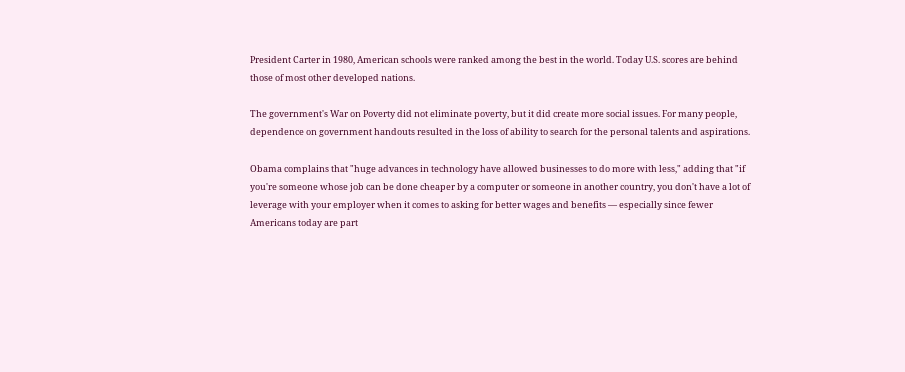President Carter in 1980, American schools were ranked among the best in the world. Today U.S. scores are behind those of most other developed nations.

The government's War on Poverty did not eliminate poverty, but it did create more social issues. For many people, dependence on government handouts resulted in the loss of ability to search for the personal talents and aspirations.

Obama complains that "huge advances in technology have allowed businesses to do more with less," adding that "if you're someone whose job can be done cheaper by a computer or someone in another country, you don't have a lot of leverage with your employer when it comes to asking for better wages and benefits — especially since fewer Americans today are part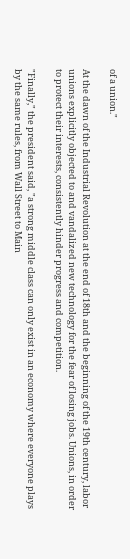of a union."

At the dawn of the Industrial Revolution at the end of 18th and the beginning of the 19th century, labor unions explicitly objected to and vandalized new technology for the fear of losing jobs. Unions, in order to protect their interests, consistently hinder progress and competition.

"Finally," the president said, "a strong middle class can only exist in an economy where everyone plays by the same rules, from Wall Street to Main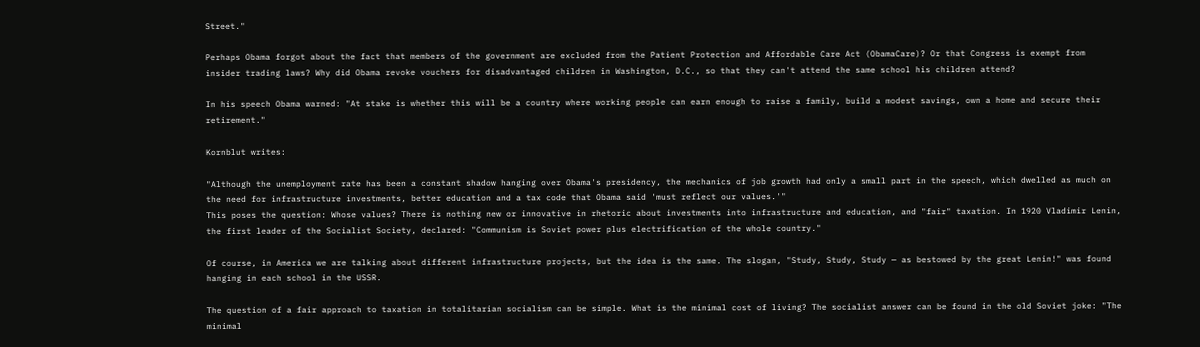Street."

Perhaps Obama forgot about the fact that members of the government are excluded from the Patient Protection and Affordable Care Act (ObamaCare)? Or that Congress is exempt from insider trading laws? Why did Obama revoke vouchers for disadvantaged children in Washington, D.C., so that they can't attend the same school his children attend?

In his speech Obama warned: "At stake is whether this will be a country where working people can earn enough to raise a family, build a modest savings, own a home and secure their retirement."

Kornblut writes:

"Although the unemployment rate has been a constant shadow hanging over Obama's presidency, the mechanics of job growth had only a small part in the speech, which dwelled as much on the need for infrastructure investments, better education and a tax code that Obama said 'must reflect our values.'"
This poses the question: Whose values? There is nothing new or innovative in rhetoric about investments into infrastructure and education, and "fair" taxation. In 1920 Vladimir Lenin, the first leader of the Socialist Society, declared: "Communism is Soviet power plus electrification of the whole country."

Of course, in America we are talking about different infrastructure projects, but the idea is the same. The slogan, "Study, Study, Study — as bestowed by the great Lenin!" was found hanging in each school in the USSR.

The question of a fair approach to taxation in totalitarian socialism can be simple. What is the minimal cost of living? The socialist answer can be found in the old Soviet joke: "The minimal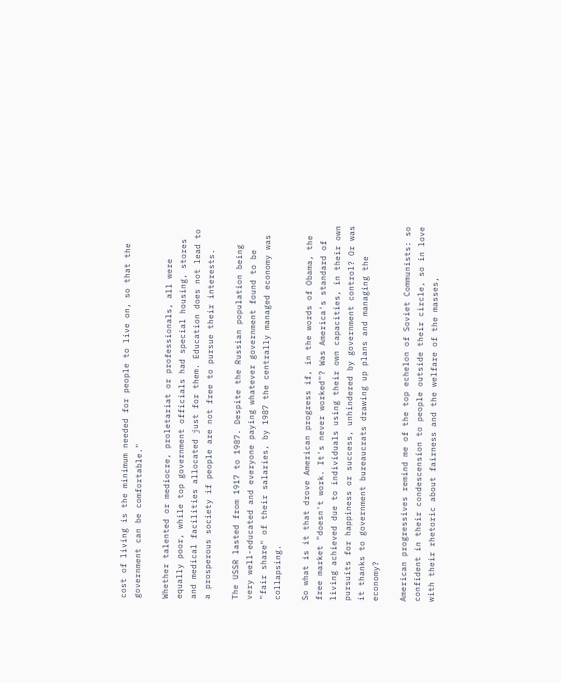cost of living is the minimum needed for people to live on, so that the government can be comfortable."

Whether talented or mediocre, proletariat or professionals, all were equally poor, while top government officials had special housing, stores and medical facilities allocated just for them. Education does not lead to a prosperous society if people are not free to pursue their interests.

The USSR lasted from 1917 to 1987. Despite the Russian population being very well-educated and everyone paying whatever government found to be "fair share" of their salaries, by 1987 the centrally managed economy was collapsing.

So what is it that drove American progress if, in the words of Obama, the free market "doesn't work. It's never worked"? Was America's standard of living achieved due to individuals using their own capacities, in their own pursuits for happiness or success, unhindered by government control? Or was it thanks to government bureaucrats drawing up plans and managing the economy?

American progressives remind me of the top echelon of Soviet Communists: so confident in their condescension to people outside their circle, so in love with their rhetoric about fairness and the welfare of the masses,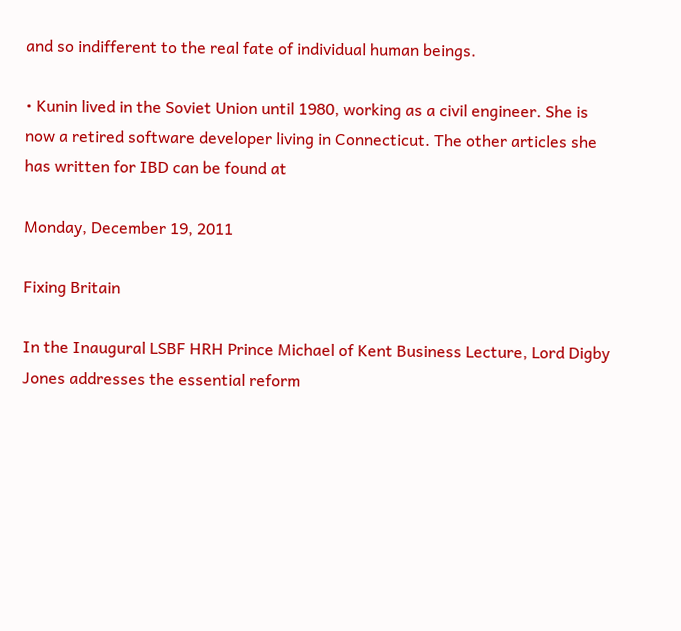and so indifferent to the real fate of individual human beings.

• Kunin lived in the Soviet Union until 1980, working as a civil engineer. She is now a retired software developer living in Connecticut. The other articles she has written for IBD can be found at

Monday, December 19, 2011

Fixing Britain

In the Inaugural LSBF HRH Prince Michael of Kent Business Lecture, Lord Digby Jones addresses the essential reform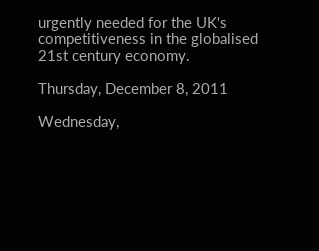urgently needed for the UK's competitiveness in the globalised 21st century economy.

Thursday, December 8, 2011

Wednesday,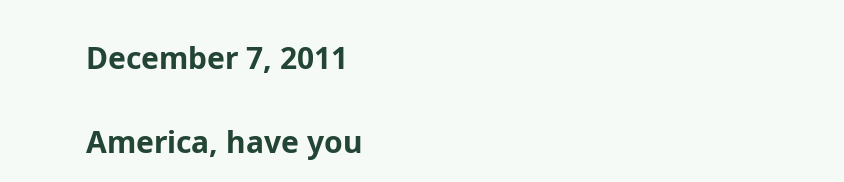December 7, 2011

America, have you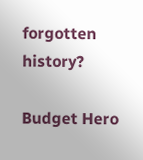forgotten history?

Budget Hero